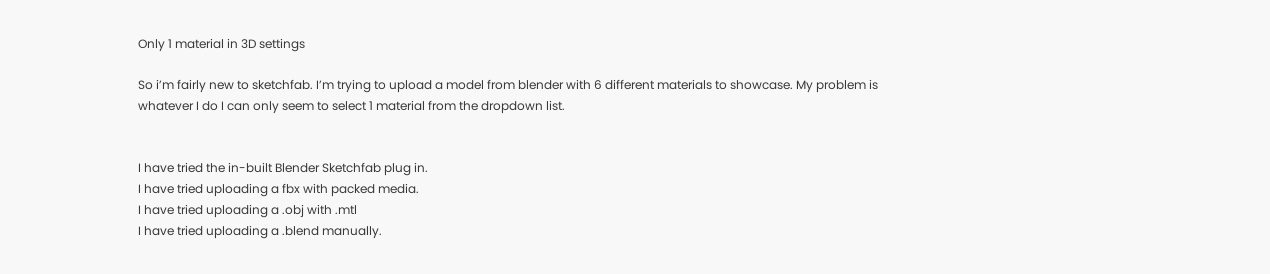Only 1 material in 3D settings

So i’m fairly new to sketchfab. I’m trying to upload a model from blender with 6 different materials to showcase. My problem is whatever I do I can only seem to select 1 material from the dropdown list.


I have tried the in-built Blender Sketchfab plug in.
I have tried uploading a fbx with packed media.
I have tried uploading a .obj with .mtl
I have tried uploading a .blend manually.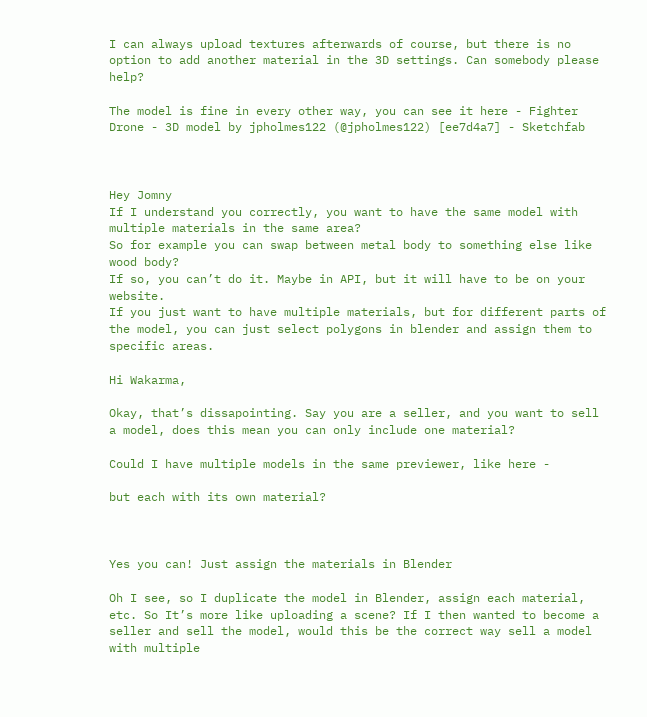I can always upload textures afterwards of course, but there is no option to add another material in the 3D settings. Can somebody please help?

The model is fine in every other way, you can see it here - Fighter Drone - 3D model by jpholmes122 (@jpholmes122) [ee7d4a7] - Sketchfab



Hey Jomny
If I understand you correctly, you want to have the same model with multiple materials in the same area?
So for example you can swap between metal body to something else like wood body?
If so, you can’t do it. Maybe in API, but it will have to be on your website.
If you just want to have multiple materials, but for different parts of the model, you can just select polygons in blender and assign them to specific areas.

Hi Wakarma,

Okay, that’s dissapointing. Say you are a seller, and you want to sell a model, does this mean you can only include one material?

Could I have multiple models in the same previewer, like here -

but each with its own material?



Yes you can! Just assign the materials in Blender

Oh I see, so I duplicate the model in Blender, assign each material, etc. So It’s more like uploading a scene? If I then wanted to become a seller and sell the model, would this be the correct way sell a model with multiple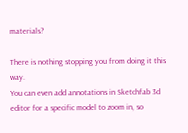materials?

There is nothing stopping you from doing it this way.
You can even add annotations in Sketchfab 3d editor for a specific model to zoom in, so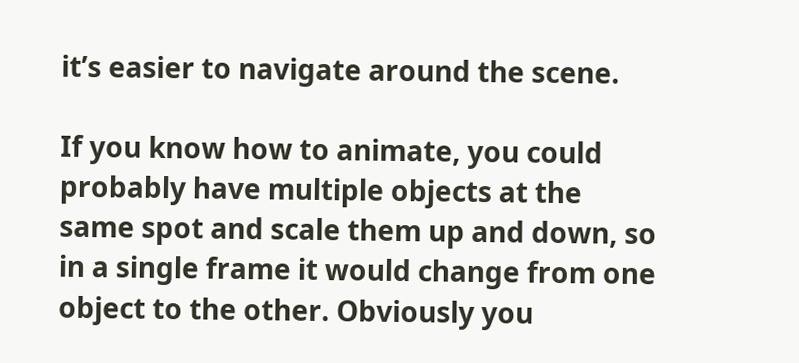it’s easier to navigate around the scene.

If you know how to animate, you could probably have multiple objects at the same spot and scale them up and down, so in a single frame it would change from one object to the other. Obviously you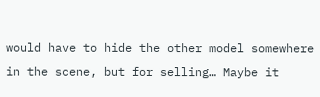would have to hide the other model somewhere in the scene, but for selling… Maybe it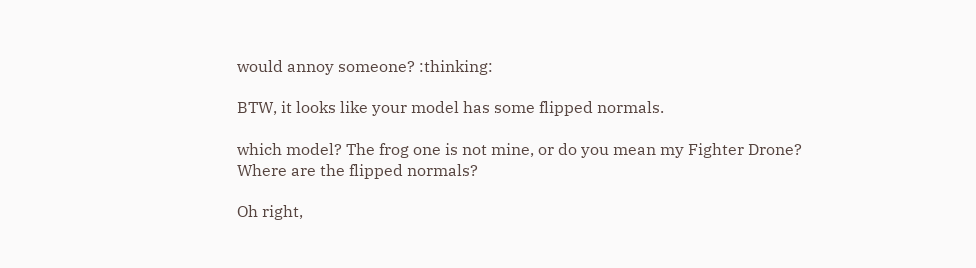would annoy someone? :thinking:

BTW, it looks like your model has some flipped normals.

which model? The frog one is not mine, or do you mean my Fighter Drone? Where are the flipped normals?

Oh right,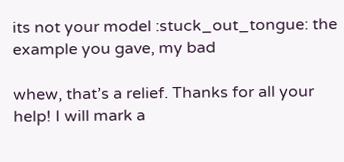its not your model :stuck_out_tongue: the example you gave, my bad

whew, that’s a relief. Thanks for all your help! I will mark a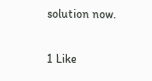solution now.

1 Like